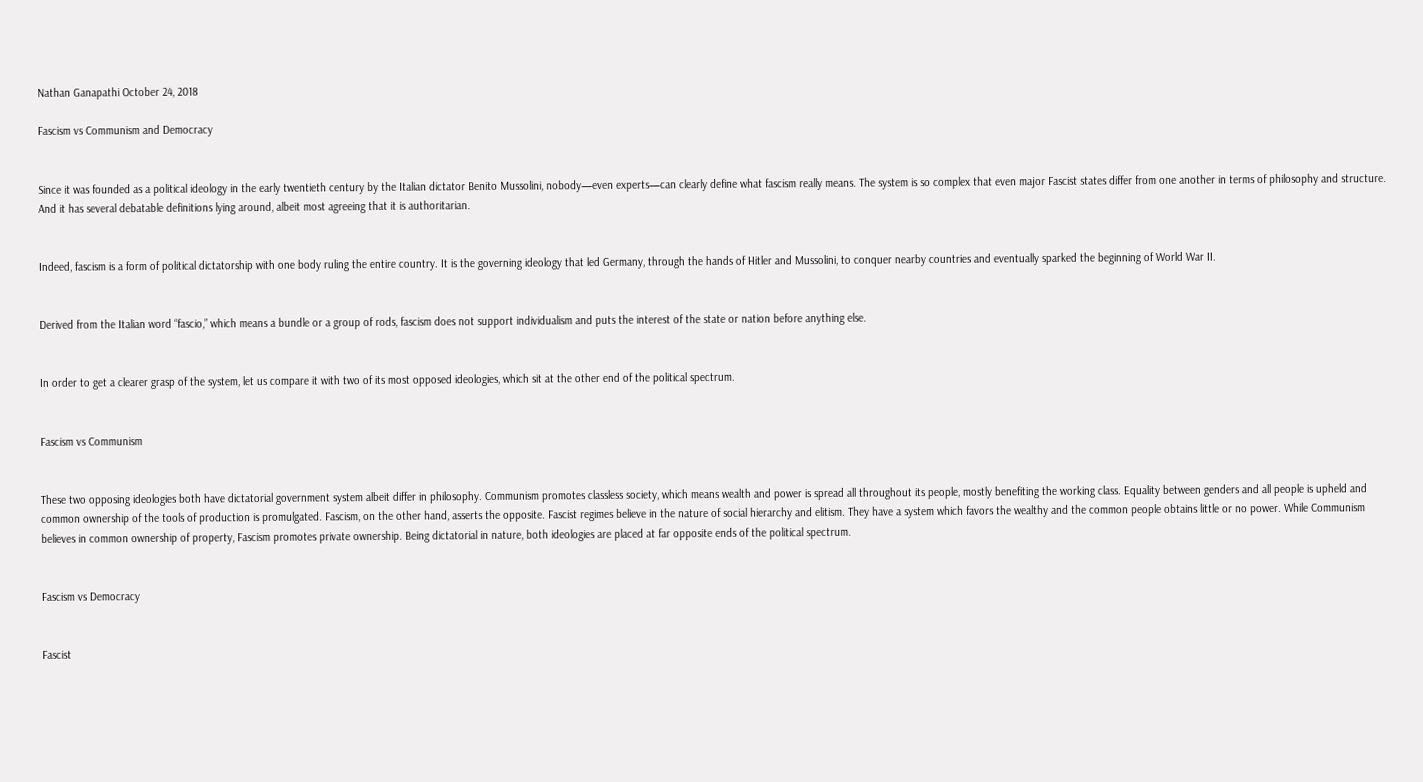Nathan Ganapathi October 24, 2018

Fascism vs Communism and Democracy


Since it was founded as a political ideology in the early twentieth century by the Italian dictator Benito Mussolini, nobody—even experts—can clearly define what fascism really means. The system is so complex that even major Fascist states differ from one another in terms of philosophy and structure. And it has several debatable definitions lying around, albeit most agreeing that it is authoritarian.


Indeed, fascism is a form of political dictatorship with one body ruling the entire country. It is the governing ideology that led Germany, through the hands of Hitler and Mussolini, to conquer nearby countries and eventually sparked the beginning of World War II.


Derived from the Italian word “fascio,” which means a bundle or a group of rods, fascism does not support individualism and puts the interest of the state or nation before anything else.


In order to get a clearer grasp of the system, let us compare it with two of its most opposed ideologies, which sit at the other end of the political spectrum.


Fascism vs Communism


These two opposing ideologies both have dictatorial government system albeit differ in philosophy. Communism promotes classless society, which means wealth and power is spread all throughout its people, mostly benefiting the working class. Equality between genders and all people is upheld and common ownership of the tools of production is promulgated. Fascism, on the other hand, asserts the opposite. Fascist regimes believe in the nature of social hierarchy and elitism. They have a system which favors the wealthy and the common people obtains little or no power. While Communism believes in common ownership of property, Fascism promotes private ownership. Being dictatorial in nature, both ideologies are placed at far opposite ends of the political spectrum.


Fascism vs Democracy


Fascist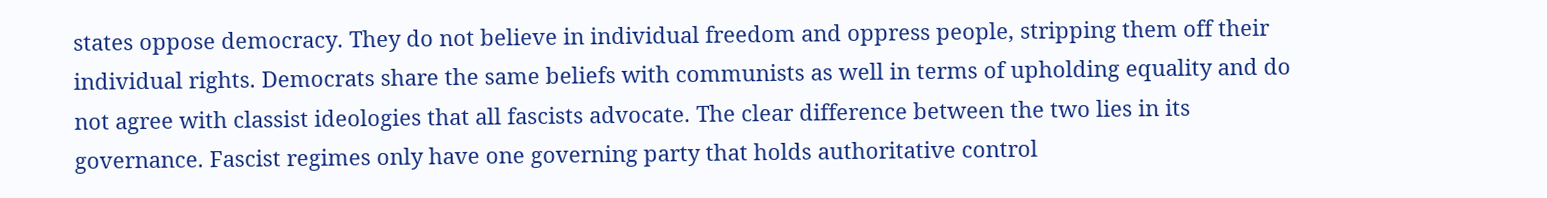states oppose democracy. They do not believe in individual freedom and oppress people, stripping them off their individual rights. Democrats share the same beliefs with communists as well in terms of upholding equality and do not agree with classist ideologies that all fascists advocate. The clear difference between the two lies in its governance. Fascist regimes only have one governing party that holds authoritative control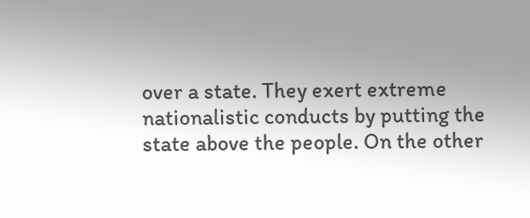over a state. They exert extreme nationalistic conducts by putting the state above the people. On the other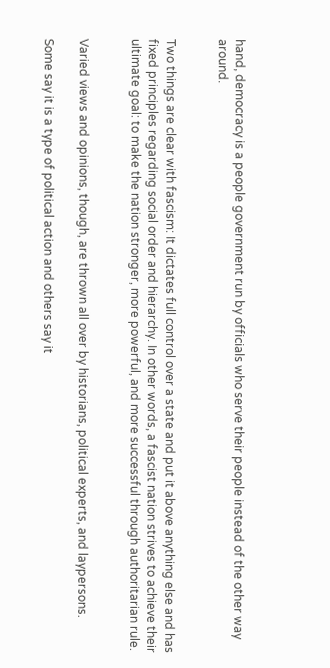hand, democracy is a people government run by officials who serve their people instead of the other way around.


Two things are clear with fascism: It dictates full control over a state and put it above anything else and has fixed principles regarding social order and hierarchy. In other words, a fascist nation strives to achieve their ultimate goal: to make the nation stronger, more powerful, and more successful through authoritarian rule.


Varied views and opinions, though, are thrown all over by historians, political experts, and laypersons.

Some say it is a type of political action and others say it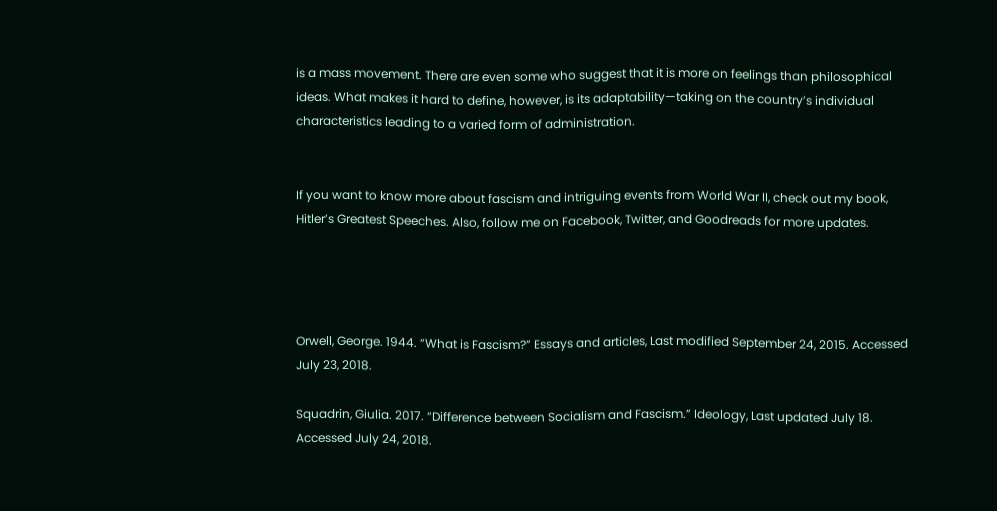is a mass movement. There are even some who suggest that it is more on feelings than philosophical ideas. What makes it hard to define, however, is its adaptability—taking on the country’s individual characteristics leading to a varied form of administration.


If you want to know more about fascism and intriguing events from World War II, check out my book, Hitler’s Greatest Speeches. Also, follow me on Facebook, Twitter, and Goodreads for more updates.




Orwell, George. 1944. “What is Fascism?” Essays and articles, Last modified September 24, 2015. Accessed July 23, 2018.

Squadrin, Giulia. 2017. “Difference between Socialism and Fascism.” Ideology, Last updated July 18. Accessed July 24, 2018.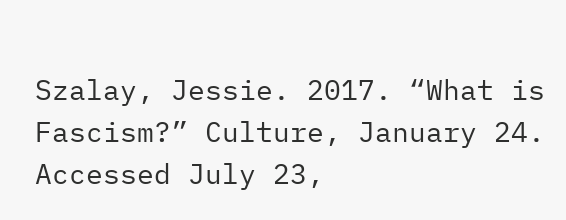Szalay, Jessie. 2017. “What is Fascism?” Culture, January 24. Accessed July 23,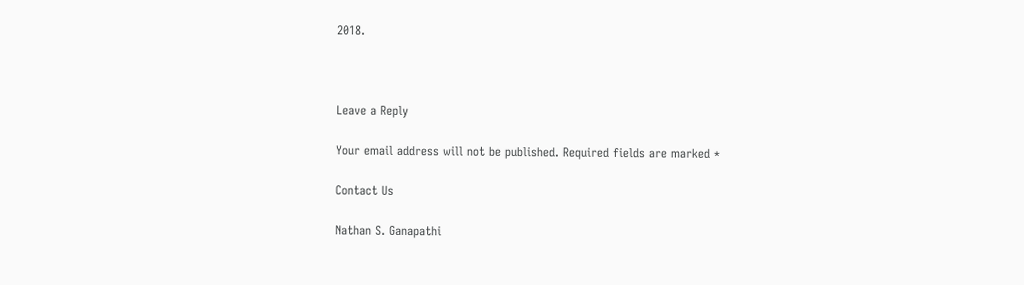2018.



Leave a Reply

Your email address will not be published. Required fields are marked *

Contact Us

Nathan S. Ganapathi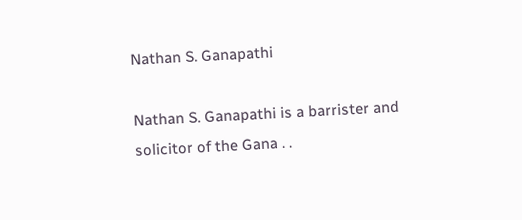Nathan S. Ganapathi

Nathan S. Ganapathi is a barrister and solicitor of the Gana . .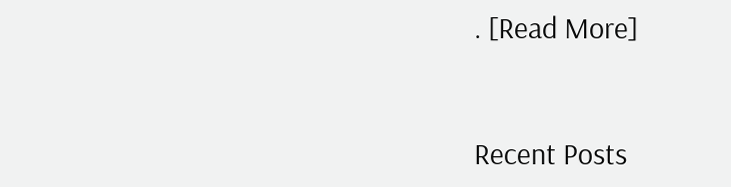. [Read More]


Recent Posts